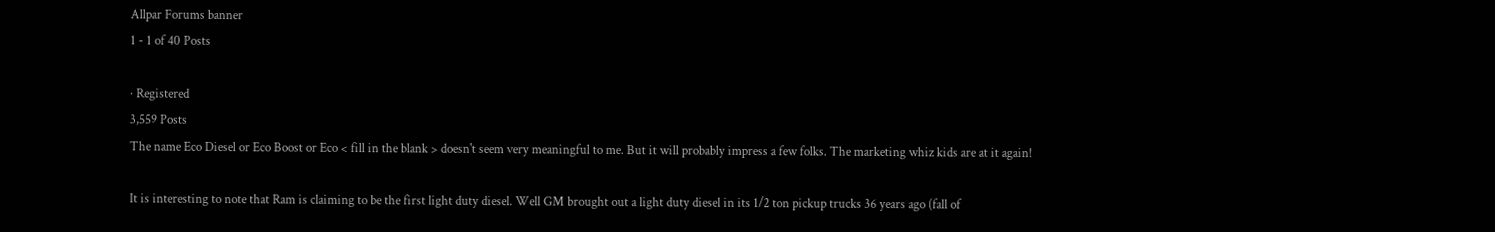Allpar Forums banner
1 - 1 of 40 Posts

· Registered
3,559 Posts
The name Eco Diesel or Eco Boost or Eco < fill in the blank > doesn't seem very meaningful to me. But it will probably impress a few folks. The marketing whiz kids are at it again!

It is interesting to note that Ram is claiming to be the first light duty diesel. Well GM brought out a light duty diesel in its 1/2 ton pickup trucks 36 years ago (fall of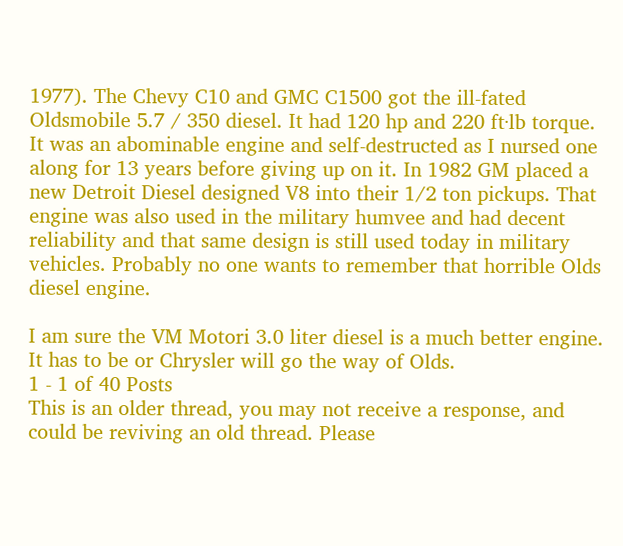1977). The Chevy C10 and GMC C1500 got the ill-fated Oldsmobile 5.7 / 350 diesel. It had 120 hp and 220 ft·lb torque. It was an abominable engine and self-destructed as I nursed one along for 13 years before giving up on it. In 1982 GM placed a new Detroit Diesel designed V8 into their 1/2 ton pickups. That engine was also used in the military humvee and had decent reliability and that same design is still used today in military vehicles. Probably no one wants to remember that horrible Olds diesel engine.

I am sure the VM Motori 3.0 liter diesel is a much better engine. It has to be or Chrysler will go the way of Olds.
1 - 1 of 40 Posts
This is an older thread, you may not receive a response, and could be reviving an old thread. Please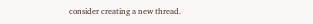consider creating a new thread.